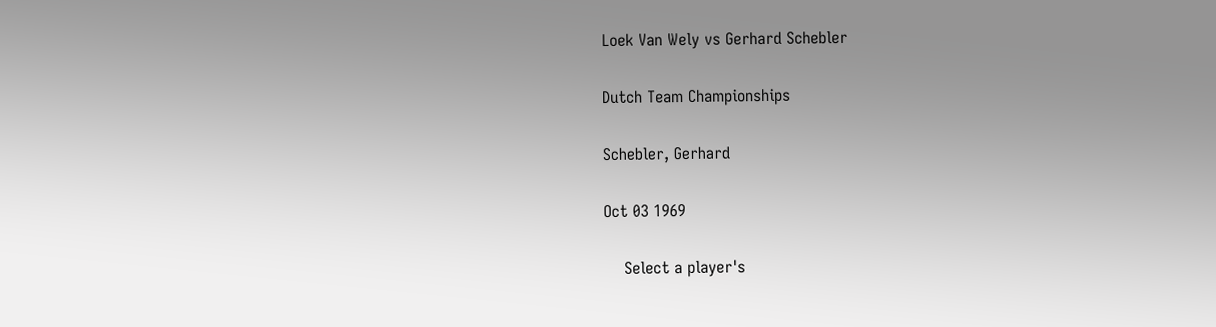Loek Van Wely vs Gerhard Schebler

Dutch Team Championships

Schebler, Gerhard

Oct 03 1969

    Select a player's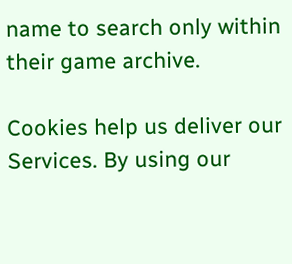name to search only within their game archive.

Cookies help us deliver our Services. By using our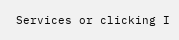Services or clicking I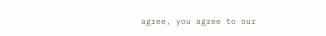agree, you agree to our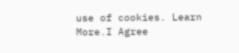use of cookies. Learn More.I Agree